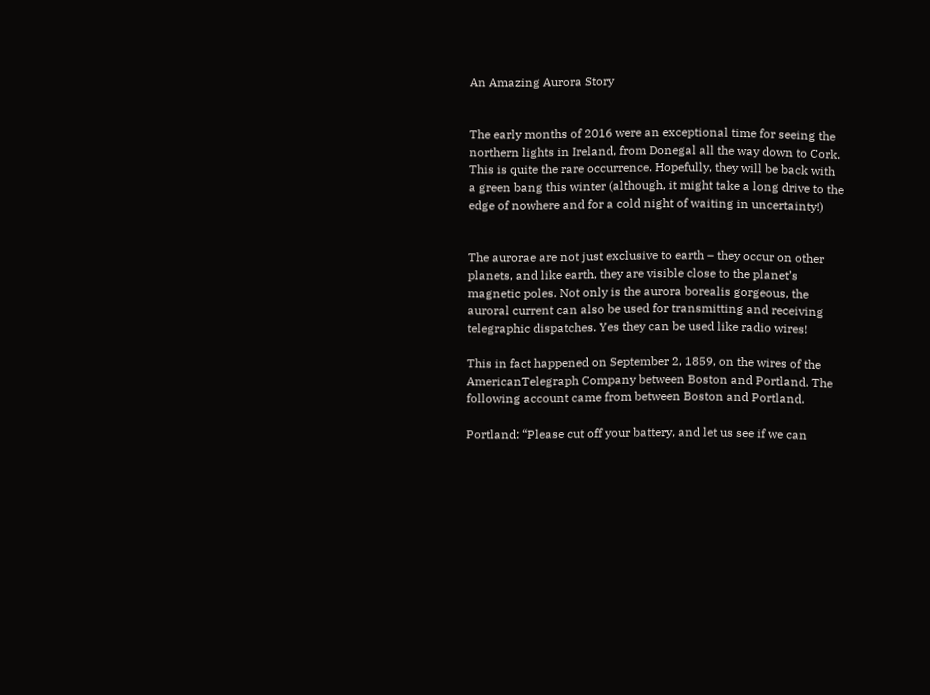An Amazing Aurora Story


The early months of 2016 were an exceptional time for seeing the northern lights in Ireland, from Donegal all the way down to Cork. This is quite the rare occurrence. Hopefully, they will be back with a green bang this winter (although, it might take a long drive to the edge of nowhere and for a cold night of waiting in uncertainty!)


The aurorae are not just exclusive to earth – they occur on other planets, and like earth, they are visible close to the planet’s magnetic poles. Not only is the aurora borealis gorgeous, the auroral current can also be used for transmitting and receiving telegraphic dispatches. Yes they can be used like radio wires!

This in fact happened on September 2, 1859, on the wires of the AmericanTelegraph Company between Boston and Portland. The following account came from between Boston and Portland.

Portland: “Please cut off your battery, and let us see if we can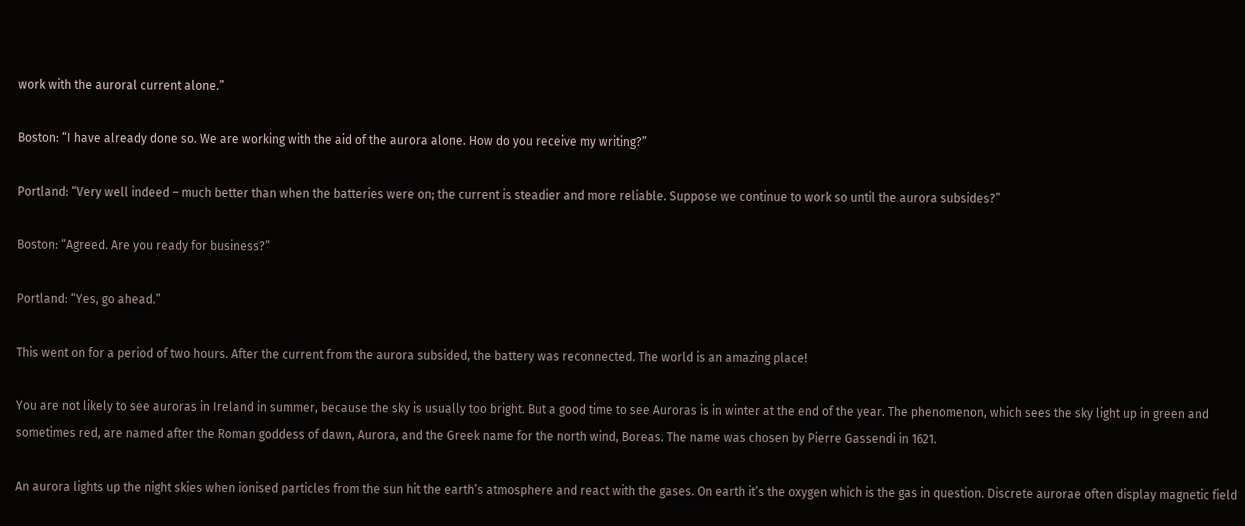work with the auroral current alone.”

Boston: “I have already done so. We are working with the aid of the aurora alone. How do you receive my writing?”

Portland: “Very well indeed – much better than when the batteries were on; the current is steadier and more reliable. Suppose we continue to work so until the aurora subsides?”

Boston: “Agreed. Are you ready for business?”

Portland: “Yes, go ahead.”

This went on for a period of two hours. After the current from the aurora subsided, the battery was reconnected. The world is an amazing place!

You are not likely to see auroras in Ireland in summer, because the sky is usually too bright. But a good time to see Auroras is in winter at the end of the year. The phenomenon, which sees the sky light up in green and sometimes red, are named after the Roman goddess of dawn, Aurora, and the Greek name for the north wind, Boreas. The name was chosen by Pierre Gassendi in 1621.

An aurora lights up the night skies when ionised particles from the sun hit the earth’s atmosphere and react with the gases. On earth it’s the oxygen which is the gas in question. Discrete aurorae often display magnetic field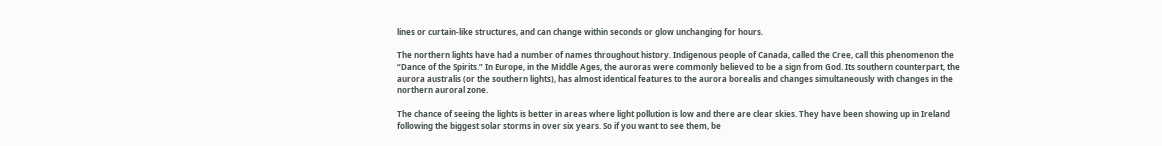lines or curtain-like structures, and can change within seconds or glow unchanging for hours.

The northern lights have had a number of names throughout history. Indigenous people of Canada, called the Cree, call this phenomenon the “Dance of the Spirits.” In Europe, in the Middle Ages, the auroras were commonly believed to be a sign from God. Its southern counterpart, the aurora australis (or the southern lights), has almost identical features to the aurora borealis and changes simultaneously with changes in the northern auroral zone.

The chance of seeing the lights is better in areas where light pollution is low and there are clear skies. They have been showing up in Ireland following the biggest solar storms in over six years. So if you want to see them, be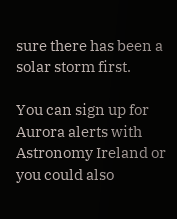sure there has been a solar storm first.

You can sign up for Aurora alerts with Astronomy Ireland or you could also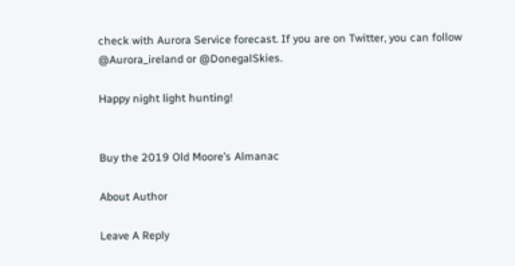check with Aurora Service forecast. If you are on Twitter, you can follow @Aurora_ireland or @DonegalSkies.

Happy night light hunting!


Buy the 2019 Old Moore’s Almanac

About Author

Leave A Reply